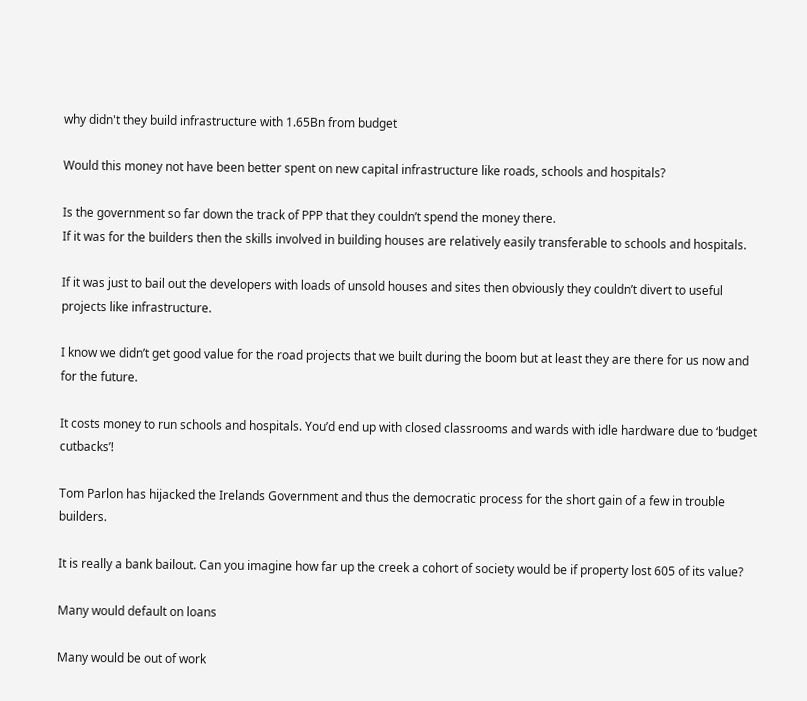why didn't they build infrastructure with 1.65Bn from budget

Would this money not have been better spent on new capital infrastructure like roads, schools and hospitals?

Is the government so far down the track of PPP that they couldn’t spend the money there.
If it was for the builders then the skills involved in building houses are relatively easily transferable to schools and hospitals.

If it was just to bail out the developers with loads of unsold houses and sites then obviously they couldn’t divert to useful projects like infrastructure.

I know we didn’t get good value for the road projects that we built during the boom but at least they are there for us now and for the future.

It costs money to run schools and hospitals. You’d end up with closed classrooms and wards with idle hardware due to ‘budget cutbacks’!

Tom Parlon has hijacked the Irelands Government and thus the democratic process for the short gain of a few in trouble builders.

It is really a bank bailout. Can you imagine how far up the creek a cohort of society would be if property lost 605 of its value?

Many would default on loans

Many would be out of work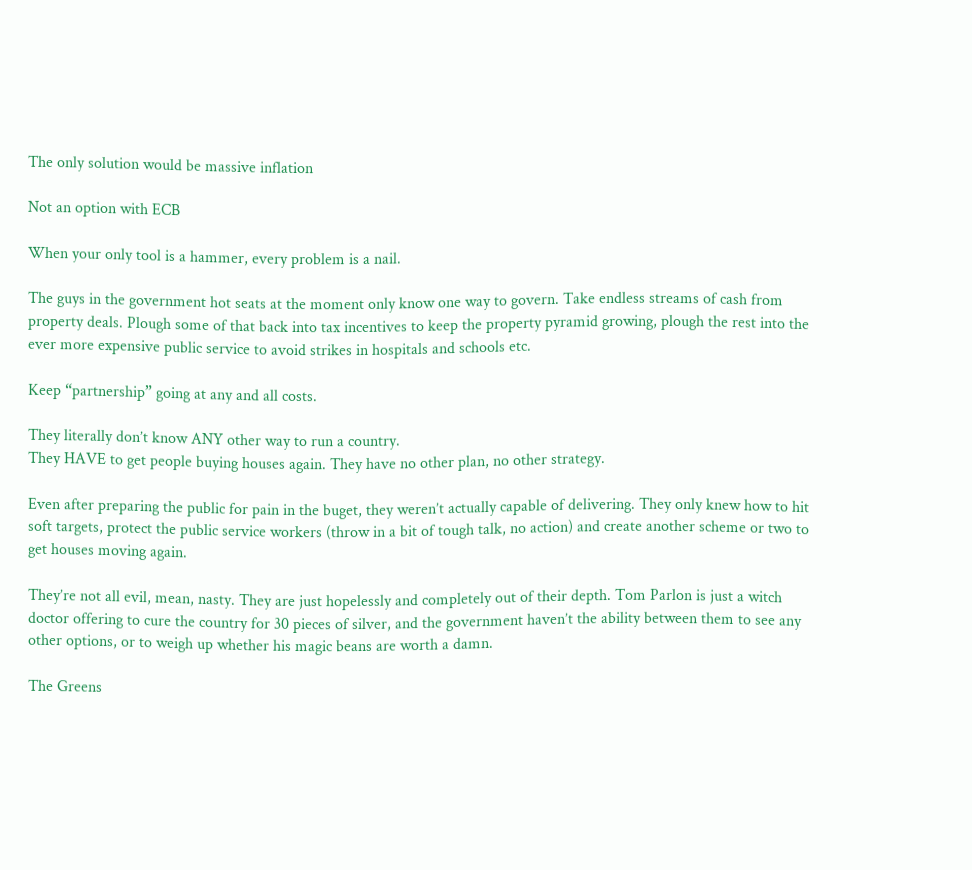The only solution would be massive inflation

Not an option with ECB

When your only tool is a hammer, every problem is a nail.

The guys in the government hot seats at the moment only know one way to govern. Take endless streams of cash from property deals. Plough some of that back into tax incentives to keep the property pyramid growing, plough the rest into the ever more expensive public service to avoid strikes in hospitals and schools etc.

Keep “partnership” going at any and all costs.

They literally don’t know ANY other way to run a country.
They HAVE to get people buying houses again. They have no other plan, no other strategy.

Even after preparing the public for pain in the buget, they weren’t actually capable of delivering. They only knew how to hit soft targets, protect the public service workers (throw in a bit of tough talk, no action) and create another scheme or two to get houses moving again.

They’re not all evil, mean, nasty. They are just hopelessly and completely out of their depth. Tom Parlon is just a witch doctor offering to cure the country for 30 pieces of silver, and the government haven’t the ability between them to see any other options, or to weigh up whether his magic beans are worth a damn.

The Greens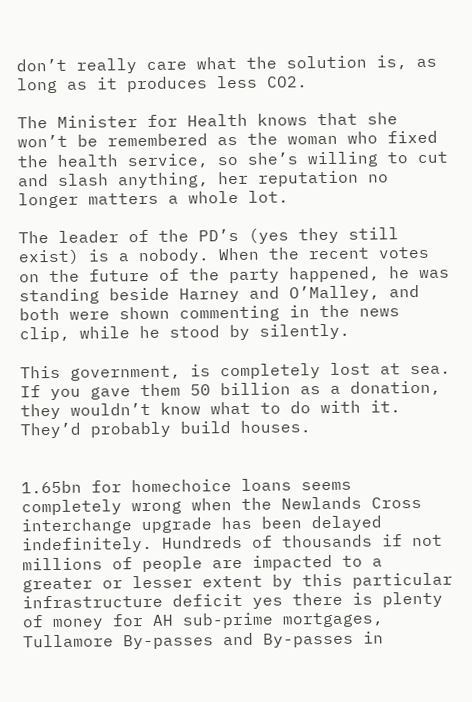don’t really care what the solution is, as long as it produces less CO2.

The Minister for Health knows that she won’t be remembered as the woman who fixed the health service, so she’s willing to cut and slash anything, her reputation no longer matters a whole lot.

The leader of the PD’s (yes they still exist) is a nobody. When the recent votes on the future of the party happened, he was standing beside Harney and O’Malley, and both were shown commenting in the news clip, while he stood by silently.

This government, is completely lost at sea. If you gave them 50 billion as a donation, they wouldn’t know what to do with it. They’d probably build houses.


1.65bn for homechoice loans seems completely wrong when the Newlands Cross interchange upgrade has been delayed indefinitely. Hundreds of thousands if not millions of people are impacted to a greater or lesser extent by this particular infrastructure deficit yes there is plenty of money for AH sub-prime mortgages, Tullamore By-passes and By-passes in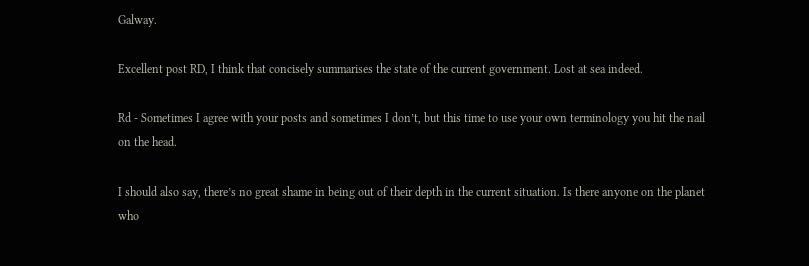Galway.

Excellent post RD, I think that concisely summarises the state of the current government. Lost at sea indeed.

Rd - Sometimes I agree with your posts and sometimes I don’t, but this time to use your own terminology you hit the nail on the head.

I should also say, there’s no great shame in being out of their depth in the current situation. Is there anyone on the planet who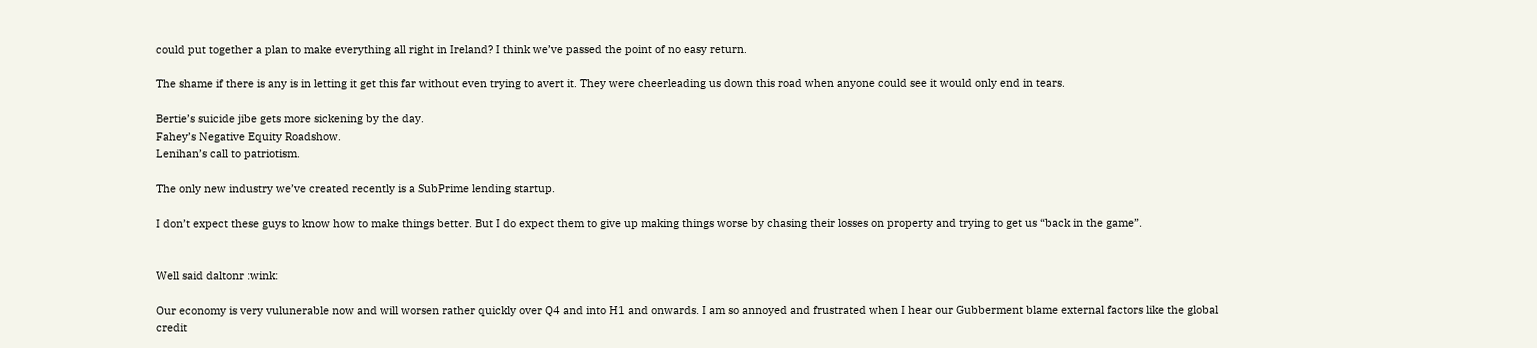could put together a plan to make everything all right in Ireland? I think we’ve passed the point of no easy return.

The shame if there is any is in letting it get this far without even trying to avert it. They were cheerleading us down this road when anyone could see it would only end in tears.

Bertie’s suicide jibe gets more sickening by the day.
Fahey’s Negative Equity Roadshow.
Lenihan’s call to patriotism.

The only new industry we’ve created recently is a SubPrime lending startup.

I don’t expect these guys to know how to make things better. But I do expect them to give up making things worse by chasing their losses on property and trying to get us “back in the game”.


Well said daltonr :wink:

Our economy is very vulunerable now and will worsen rather quickly over Q4 and into H1 and onwards. I am so annoyed and frustrated when I hear our Gubberment blame external factors like the global credit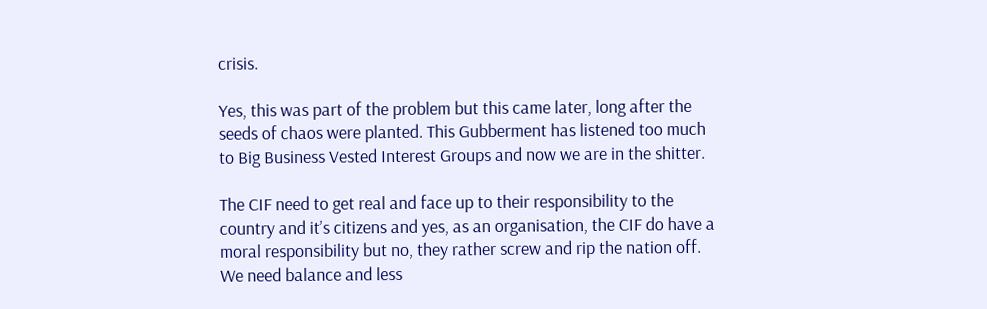crisis.

Yes, this was part of the problem but this came later, long after the seeds of chaos were planted. This Gubberment has listened too much to Big Business Vested Interest Groups and now we are in the shitter.

The CIF need to get real and face up to their responsibility to the country and it’s citizens and yes, as an organisation, the CIF do have a moral responsibility but no, they rather screw and rip the nation off. We need balance and less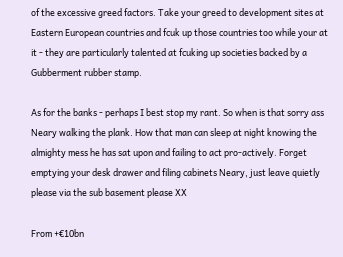of the excessive greed factors. Take your greed to development sites at Eastern European countries and fcuk up those countries too while your at it - they are particularly talented at fcuking up societies backed by a Gubberment rubber stamp.

As for the banks - perhaps I best stop my rant. So when is that sorry ass Neary walking the plank. How that man can sleep at night knowing the almighty mess he has sat upon and failing to act pro-actively. Forget emptying your desk drawer and filing cabinets Neary, just leave quietly please via the sub basement please XX

From +€10bn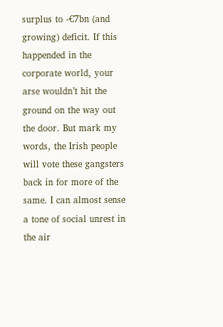surplus to -€7bn (and growing) deficit. If this happended in the corporate world, your arse wouldn’t hit the ground on the way out the door. But mark my words, the Irish people will vote these gangsters back in for more of the same. I can almost sense a tone of social unrest in the air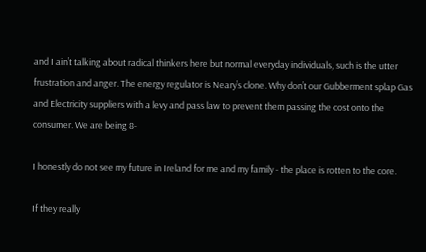and I ain’t talking about radical thinkers here but normal everyday individuals, such is the utter frustration and anger. The energy regulator is Neary’s clone. Why don’t our Gubberment splap Gas and Electricity suppliers with a levy and pass law to prevent them passing the cost onto the consumer. We are being 8-

I honestly do not see my future in Ireland for me and my family - the place is rotten to the core.

If they really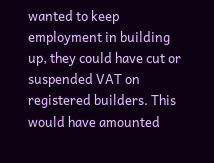wanted to keep employment in building up, they could have cut or suspended VAT on registered builders. This would have amounted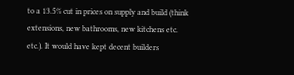to a 13.5% cut in prices on supply and build (think extensions, new bathrooms, new kitchens etc. etc.). It would have kept decent builders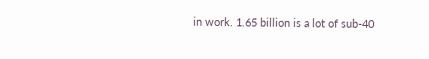in work. 1.65 billion is a lot of sub-40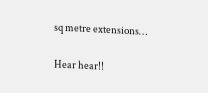sq metre extensions…

Hear hear!!